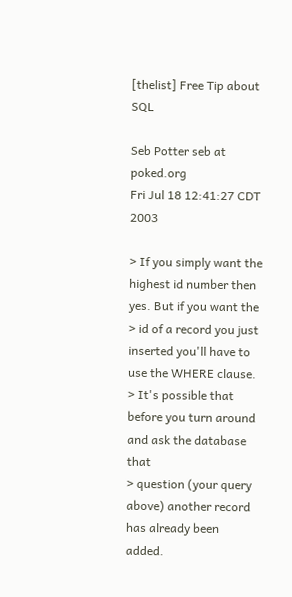[thelist] Free Tip about SQL

Seb Potter seb at poked.org
Fri Jul 18 12:41:27 CDT 2003

> If you simply want the highest id number then yes. But if you want the
> id of a record you just inserted you'll have to use the WHERE clause.
> It's possible that before you turn around and ask the database that
> question (your query above) another record has already been added.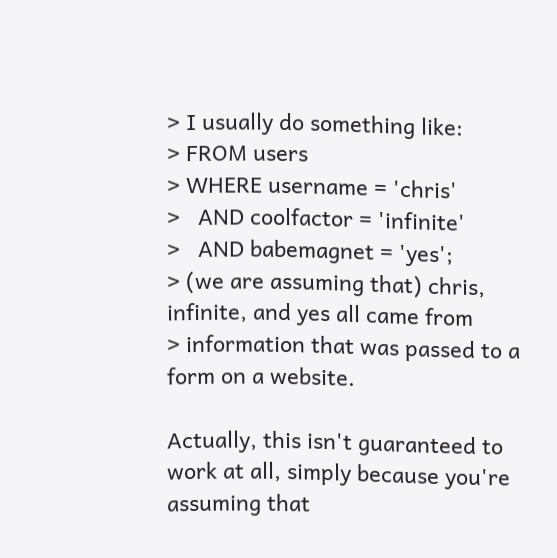> I usually do something like:
> FROM users
> WHERE username = 'chris'
>   AND coolfactor = 'infinite'
>   AND babemagnet = 'yes';
> (we are assuming that) chris, infinite, and yes all came from
> information that was passed to a form on a website.

Actually, this isn't guaranteed to work at all, simply because you're
assuming that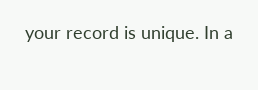your record is unique. In a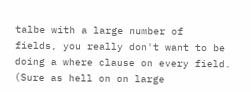talbe with a large number of
fields, you really don't want to be doing a where clause on every field.
(Sure as hell on on large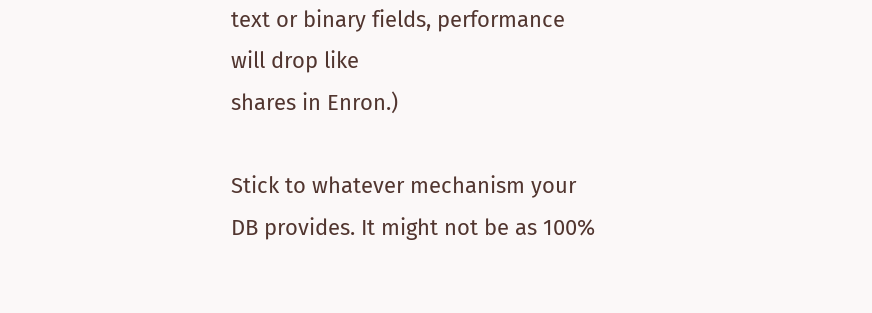text or binary fields, performance will drop like
shares in Enron.)

Stick to whatever mechanism your DB provides. It might not be as 100%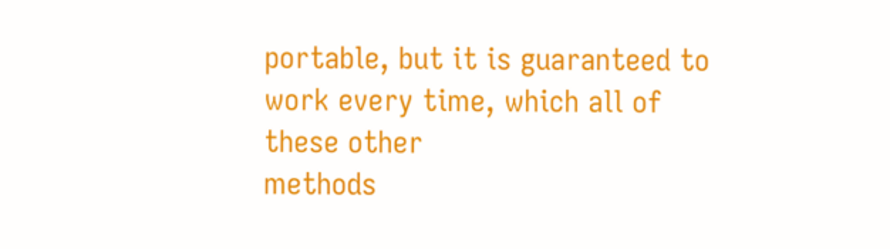portable, but it is guaranteed to work every time, which all of these other
methods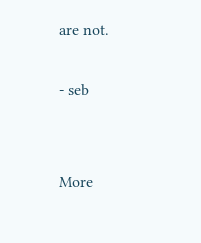are not.

- seb


More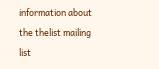information about the thelist mailing list